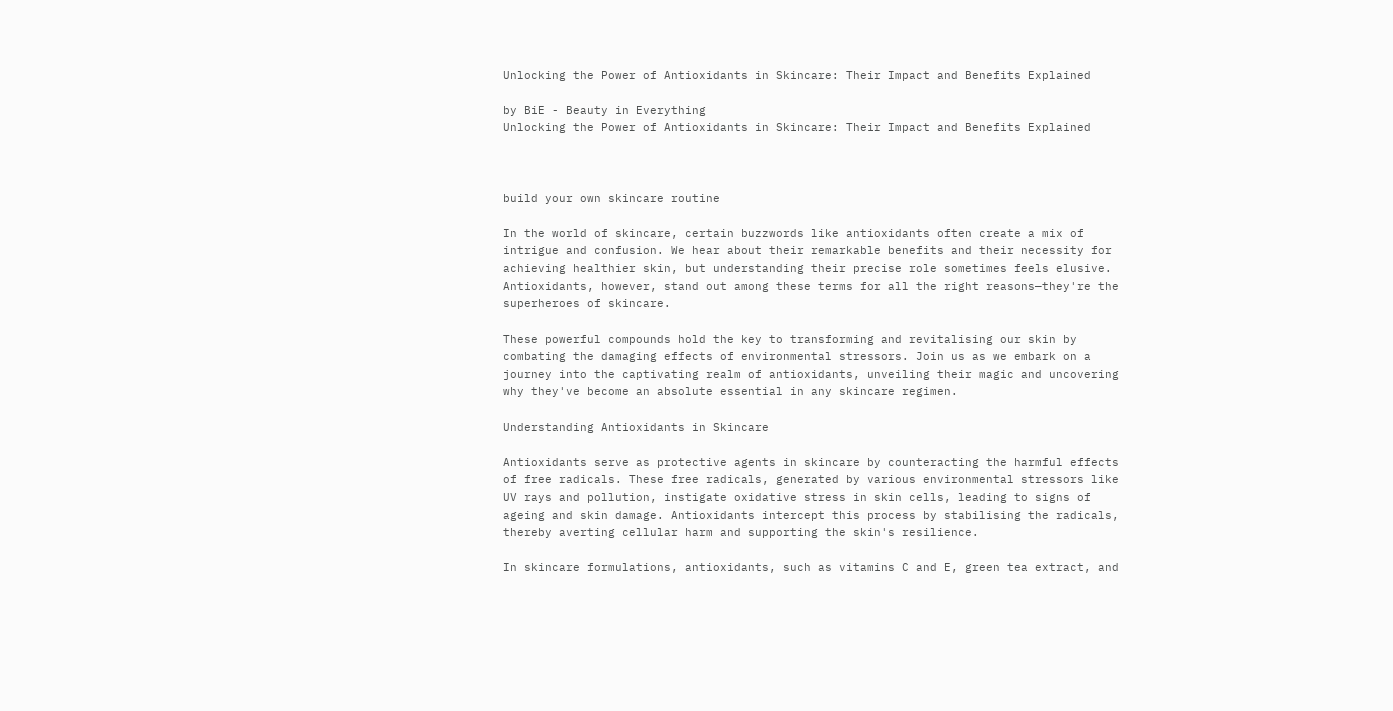Unlocking the Power of Antioxidants in Skincare: Their Impact and Benefits Explained

by BiE - Beauty in Everything
Unlocking the Power of Antioxidants in Skincare: Their Impact and Benefits Explained



build your own skincare routine

In the world of skincare, certain buzzwords like antioxidants often create a mix of intrigue and confusion. We hear about their remarkable benefits and their necessity for achieving healthier skin, but understanding their precise role sometimes feels elusive. Antioxidants, however, stand out among these terms for all the right reasons—they're the superheroes of skincare.

These powerful compounds hold the key to transforming and revitalising our skin by combating the damaging effects of environmental stressors. Join us as we embark on a journey into the captivating realm of antioxidants, unveiling their magic and uncovering why they've become an absolute essential in any skincare regimen.

Understanding Antioxidants in Skincare

Antioxidants serve as protective agents in skincare by counteracting the harmful effects of free radicals. These free radicals, generated by various environmental stressors like UV rays and pollution, instigate oxidative stress in skin cells, leading to signs of ageing and skin damage. Antioxidants intercept this process by stabilising the radicals, thereby averting cellular harm and supporting the skin's resilience.

In skincare formulations, antioxidants, such as vitamins C and E, green tea extract, and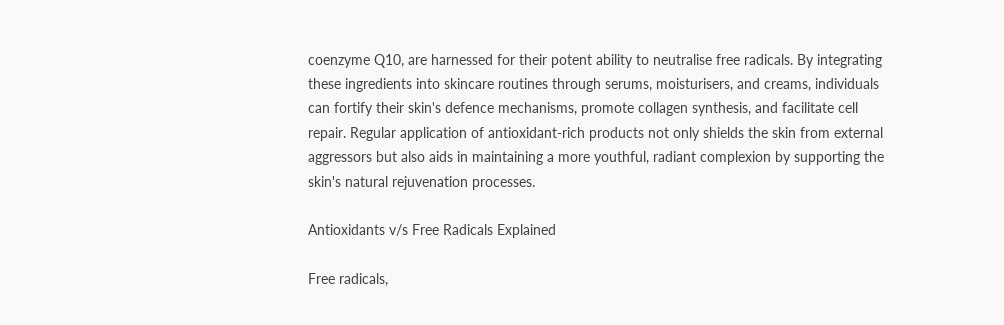coenzyme Q10, are harnessed for their potent ability to neutralise free radicals. By integrating these ingredients into skincare routines through serums, moisturisers, and creams, individuals can fortify their skin's defence mechanisms, promote collagen synthesis, and facilitate cell repair. Regular application of antioxidant-rich products not only shields the skin from external aggressors but also aids in maintaining a more youthful, radiant complexion by supporting the skin's natural rejuvenation processes.

Antioxidants v/s Free Radicals Explained

Free radicals,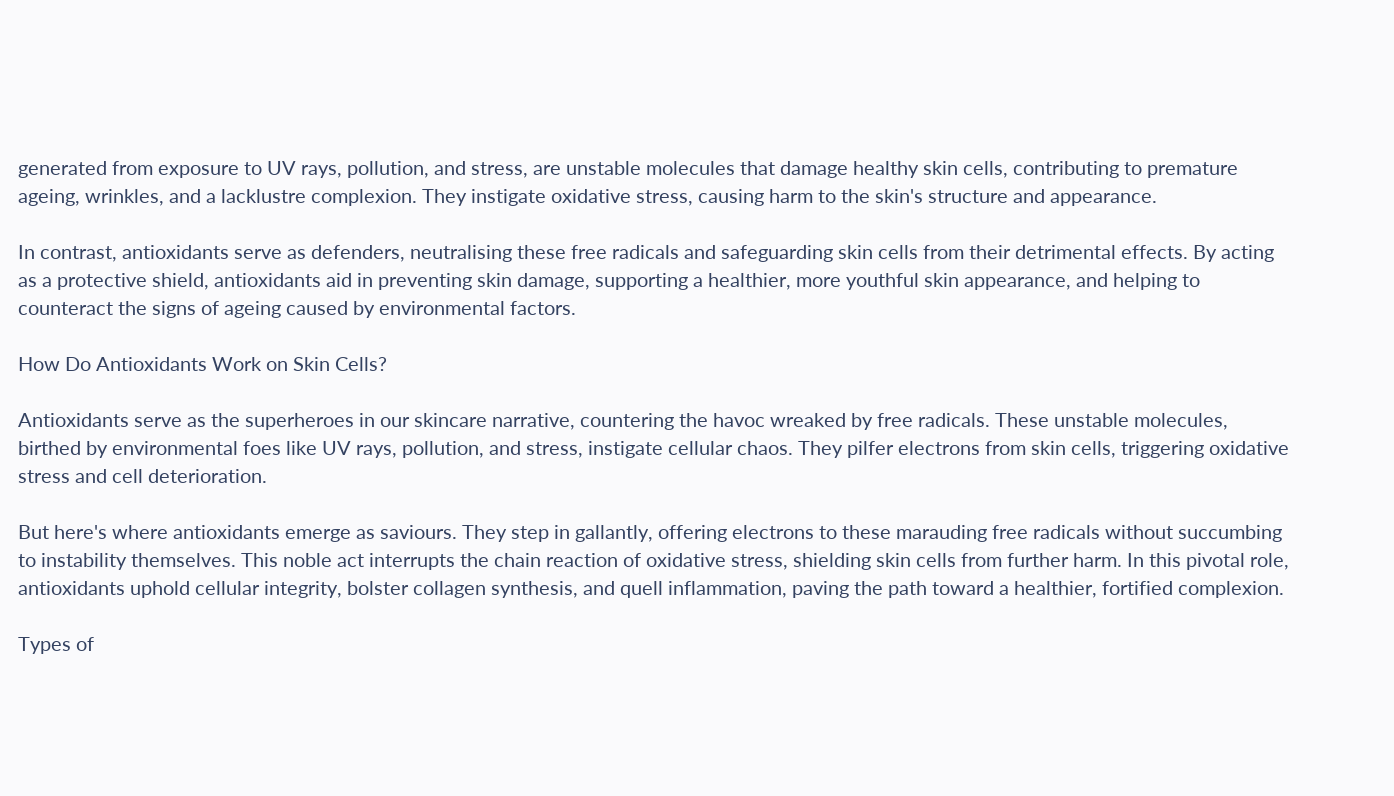generated from exposure to UV rays, pollution, and stress, are unstable molecules that damage healthy skin cells, contributing to premature ageing, wrinkles, and a lacklustre complexion. They instigate oxidative stress, causing harm to the skin's structure and appearance.

In contrast, antioxidants serve as defenders, neutralising these free radicals and safeguarding skin cells from their detrimental effects. By acting as a protective shield, antioxidants aid in preventing skin damage, supporting a healthier, more youthful skin appearance, and helping to counteract the signs of ageing caused by environmental factors.

How Do Antioxidants Work on Skin Cells?

Antioxidants serve as the superheroes in our skincare narrative, countering the havoc wreaked by free radicals. These unstable molecules, birthed by environmental foes like UV rays, pollution, and stress, instigate cellular chaos. They pilfer electrons from skin cells, triggering oxidative stress and cell deterioration.

But here's where antioxidants emerge as saviours. They step in gallantly, offering electrons to these marauding free radicals without succumbing to instability themselves. This noble act interrupts the chain reaction of oxidative stress, shielding skin cells from further harm. In this pivotal role, antioxidants uphold cellular integrity, bolster collagen synthesis, and quell inflammation, paving the path toward a healthier, fortified complexion.

Types of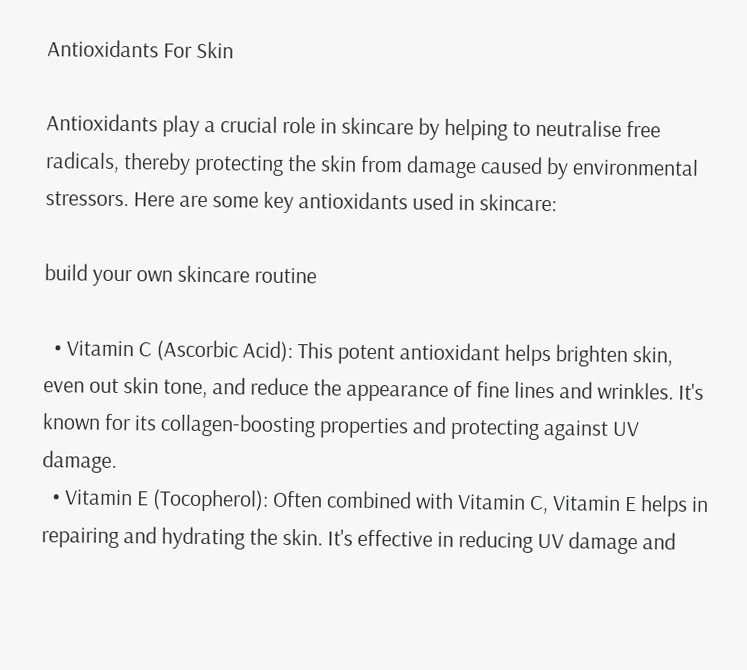Antioxidants For Skin

Antioxidants play a crucial role in skincare by helping to neutralise free radicals, thereby protecting the skin from damage caused by environmental stressors. Here are some key antioxidants used in skincare:

build your own skincare routine

  • Vitamin C (Ascorbic Acid): This potent antioxidant helps brighten skin, even out skin tone, and reduce the appearance of fine lines and wrinkles. It's known for its collagen-boosting properties and protecting against UV damage.
  • Vitamin E (Tocopherol): Often combined with Vitamin C, Vitamin E helps in repairing and hydrating the skin. It's effective in reducing UV damage and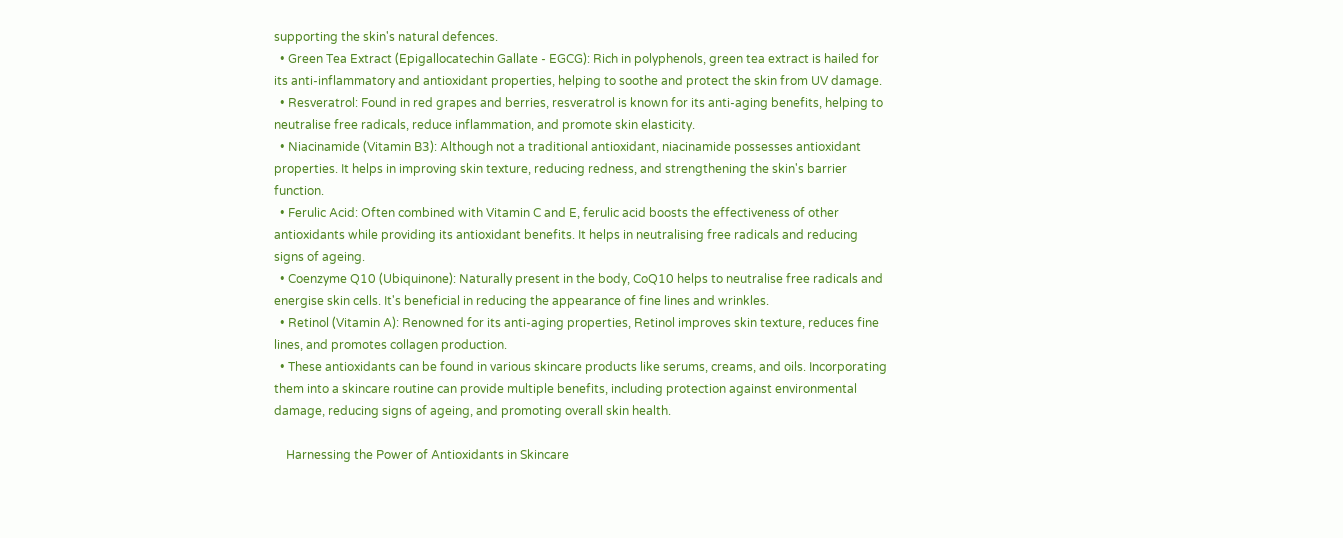supporting the skin's natural defences.
  • Green Tea Extract (Epigallocatechin Gallate - EGCG): Rich in polyphenols, green tea extract is hailed for its anti-inflammatory and antioxidant properties, helping to soothe and protect the skin from UV damage.
  • Resveratrol: Found in red grapes and berries, resveratrol is known for its anti-aging benefits, helping to neutralise free radicals, reduce inflammation, and promote skin elasticity.
  • Niacinamide (Vitamin B3): Although not a traditional antioxidant, niacinamide possesses antioxidant properties. It helps in improving skin texture, reducing redness, and strengthening the skin's barrier function.
  • Ferulic Acid: Often combined with Vitamin C and E, ferulic acid boosts the effectiveness of other antioxidants while providing its antioxidant benefits. It helps in neutralising free radicals and reducing signs of ageing.
  • Coenzyme Q10 (Ubiquinone): Naturally present in the body, CoQ10 helps to neutralise free radicals and energise skin cells. It's beneficial in reducing the appearance of fine lines and wrinkles.
  • Retinol (Vitamin A): Renowned for its anti-aging properties, Retinol improves skin texture, reduces fine lines, and promotes collagen production.
  • These antioxidants can be found in various skincare products like serums, creams, and oils. Incorporating them into a skincare routine can provide multiple benefits, including protection against environmental damage, reducing signs of ageing, and promoting overall skin health.

    Harnessing the Power of Antioxidants in Skincare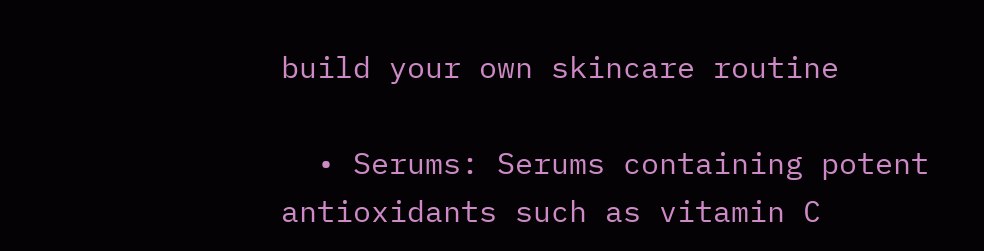build your own skincare routine

  • Serums: Serums containing potent antioxidants such as vitamin C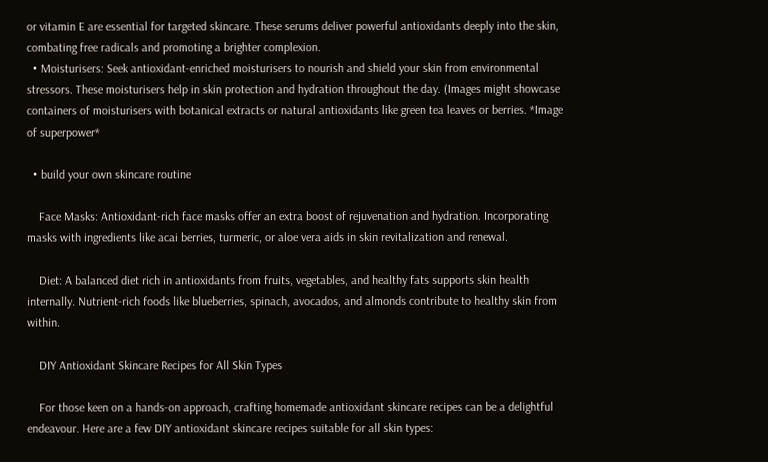or vitamin E are essential for targeted skincare. These serums deliver powerful antioxidants deeply into the skin, combating free radicals and promoting a brighter complexion.
  • Moisturisers: Seek antioxidant-enriched moisturisers to nourish and shield your skin from environmental stressors. These moisturisers help in skin protection and hydration throughout the day. (Images might showcase containers of moisturisers with botanical extracts or natural antioxidants like green tea leaves or berries. *Image of superpower*

  • build your own skincare routine

    Face Masks: Antioxidant-rich face masks offer an extra boost of rejuvenation and hydration. Incorporating masks with ingredients like acai berries, turmeric, or aloe vera aids in skin revitalization and renewal.

    Diet: A balanced diet rich in antioxidants from fruits, vegetables, and healthy fats supports skin health internally. Nutrient-rich foods like blueberries, spinach, avocados, and almonds contribute to healthy skin from within.

    DIY Antioxidant Skincare Recipes for All Skin Types

    For those keen on a hands-on approach, crafting homemade antioxidant skincare recipes can be a delightful endeavour. Here are a few DIY antioxidant skincare recipes suitable for all skin types: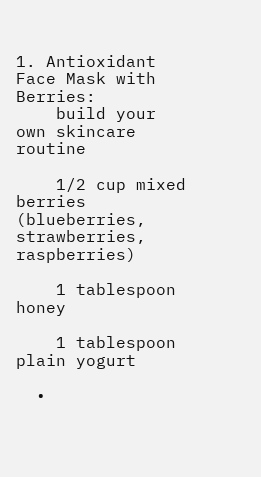1. Antioxidant Face Mask with Berries:
    build your own skincare routine

    1/2 cup mixed berries (blueberries, strawberries, raspberries)

    1 tablespoon honey

    1 tablespoon plain yogurt

  •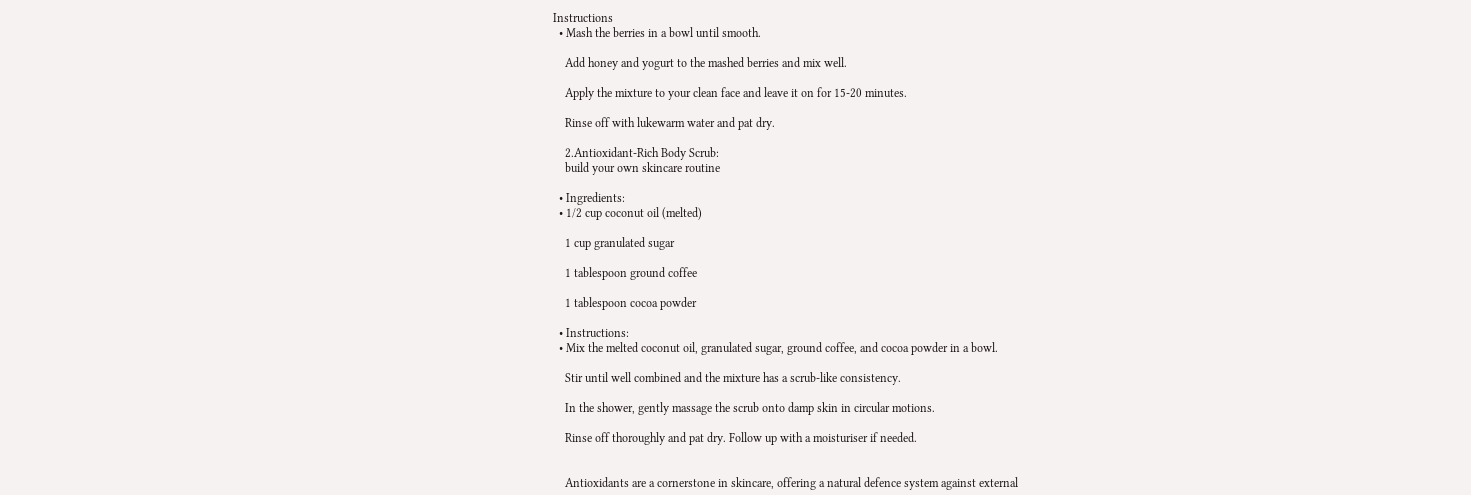Instructions
  • Mash the berries in a bowl until smooth.

    Add honey and yogurt to the mashed berries and mix well.

    Apply the mixture to your clean face and leave it on for 15-20 minutes.

    Rinse off with lukewarm water and pat dry.

    2.Antioxidant-Rich Body Scrub:
    build your own skincare routine

  • Ingredients:
  • 1/2 cup coconut oil (melted)

    1 cup granulated sugar

    1 tablespoon ground coffee

    1 tablespoon cocoa powder

  • Instructions:
  • Mix the melted coconut oil, granulated sugar, ground coffee, and cocoa powder in a bowl.

    Stir until well combined and the mixture has a scrub-like consistency.

    In the shower, gently massage the scrub onto damp skin in circular motions.

    Rinse off thoroughly and pat dry. Follow up with a moisturiser if needed.


    Antioxidants are a cornerstone in skincare, offering a natural defence system against external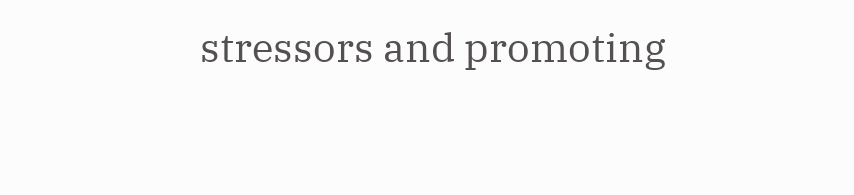stressors and promoting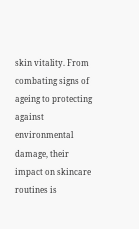skin vitality. From combating signs of ageing to protecting against environmental damage, their impact on skincare routines is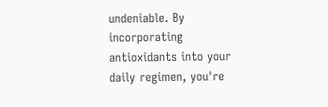undeniable. By incorporating antioxidants into your daily regimen, you're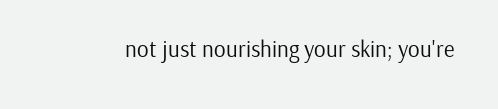not just nourishing your skin; you're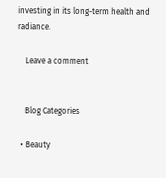investing in its long-term health and radiance.

    Leave a comment


    Blog Categories

  • Beauty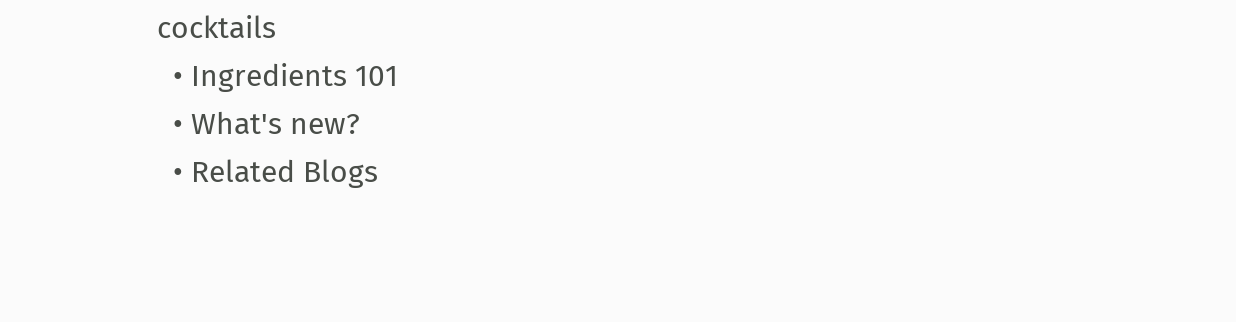cocktails
  • Ingredients 101
  • What's new?
  • Related Blogs